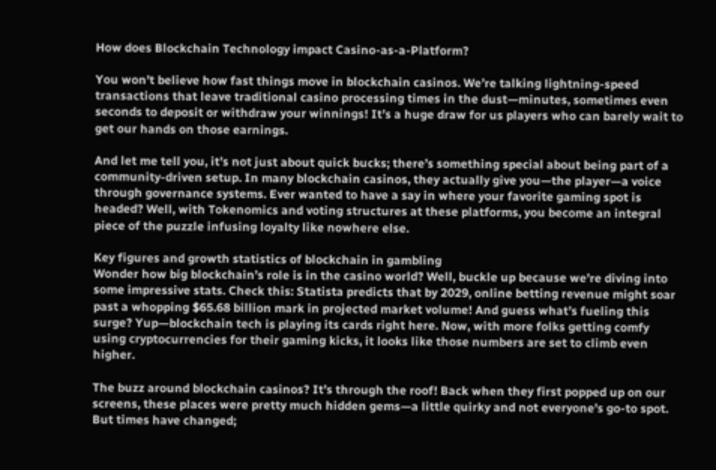How does Blockchain Technology impact Casino-as-a-Platform?

You won’t believe how fast things move in blockchain casinos. We’re talking lightning-speed transactions that leave traditional casino processing times in the dust—minutes, sometimes even seconds to deposit or withdraw your winnings! It’s a huge draw for us players who can barely wait to get our hands on those earnings.

And let me tell you, it’s not just about quick bucks; there’s something special about being part of a community-driven setup. In many blockchain casinos, they actually give you—the player—a voice through governance systems. Ever wanted to have a say in where your favorite gaming spot is headed? Well, with Tokenomics and voting structures at these platforms, you become an integral piece of the puzzle infusing loyalty like nowhere else.

Key figures and growth statistics of blockchain in gambling
Wonder how big blockchain’s role is in the casino world? Well, buckle up because we’re diving into some impressive stats. Check this: Statista predicts that by 2029, online betting revenue might soar past a whopping $65.68 billion mark in projected market volume! And guess what’s fueling this surge? Yup—blockchain tech is playing its cards right here. Now, with more folks getting comfy using cryptocurrencies for their gaming kicks, it looks like those numbers are set to climb even higher.

The buzz around blockchain casinos? It’s through the roof! Back when they first popped up on our screens, these places were pretty much hidden gems—a little quirky and not everyone’s go-to spot. But times have changed;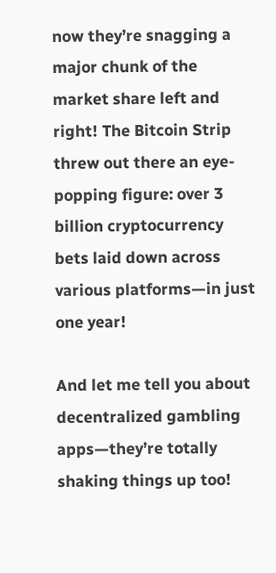now they’re snagging a major chunk of the market share left and right! The Bitcoin Strip threw out there an eye-popping figure: over 3 billion cryptocurrency bets laid down across various platforms—in just one year!

And let me tell you about decentralized gambling apps—they’re totally shaking things up too!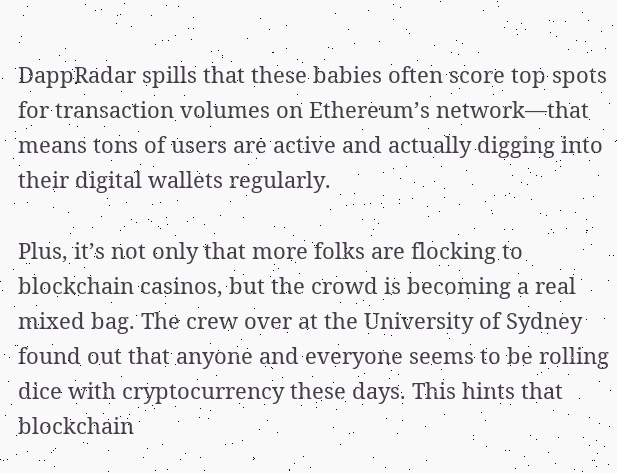DappRadar spills that these babies often score top spots for transaction volumes on Ethereum’s network—that means tons of users are active and actually digging into their digital wallets regularly.

Plus, it’s not only that more folks are flocking to blockchain casinos, but the crowd is becoming a real mixed bag. The crew over at the University of Sydney found out that anyone and everyone seems to be rolling dice with cryptocurrency these days. This hints that blockchain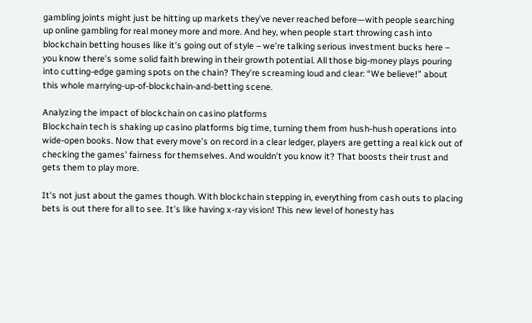gambling joints might just be hitting up markets they’ve never reached before—with people searching up online gambling for real money more and more. And hey, when people start throwing cash into blockchain betting houses like it’s going out of style – we’re talking serious investment bucks here – you know there’s some solid faith brewing in their growth potential. All those big-money plays pouring into cutting-edge gaming spots on the chain? They’re screaming loud and clear: “We believe!” about this whole marrying-up-of-blockchain-and-betting scene.

Analyzing the impact of blockchain on casino platforms
Blockchain tech is shaking up casino platforms big time, turning them from hush-hush operations into wide-open books. Now that every move’s on record in a clear ledger, players are getting a real kick out of checking the games’ fairness for themselves. And wouldn’t you know it? That boosts their trust and gets them to play more.

It’s not just about the games though. With blockchain stepping in, everything from cash outs to placing bets is out there for all to see. It’s like having x-ray vision! This new level of honesty has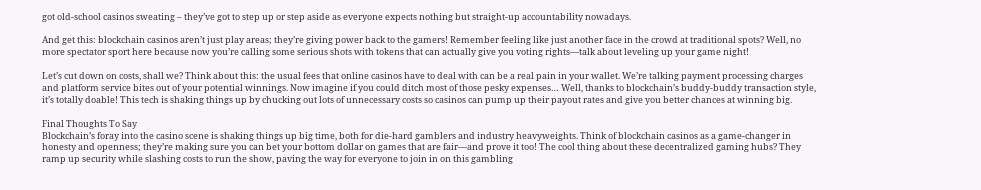got old-school casinos sweating – they’ve got to step up or step aside as everyone expects nothing but straight-up accountability nowadays.

And get this: blockchain casinos aren’t just play areas; they’re giving power back to the gamers! Remember feeling like just another face in the crowd at traditional spots? Well, no more spectator sport here because now you’re calling some serious shots with tokens that can actually give you voting rights—talk about leveling up your game night!

Let’s cut down on costs, shall we? Think about this: the usual fees that online casinos have to deal with can be a real pain in your wallet. We’re talking payment processing charges and platform service bites out of your potential winnings. Now imagine if you could ditch most of those pesky expenses… Well, thanks to blockchain’s buddy-buddy transaction style, it’s totally doable! This tech is shaking things up by chucking out lots of unnecessary costs so casinos can pump up their payout rates and give you better chances at winning big.

Final Thoughts To Say
Blockchain’s foray into the casino scene is shaking things up big time, both for die-hard gamblers and industry heavyweights. Think of blockchain casinos as a game-changer in honesty and openness; they’re making sure you can bet your bottom dollar on games that are fair—and prove it too! The cool thing about these decentralized gaming hubs? They ramp up security while slashing costs to run the show, paving the way for everyone to join in on this gambling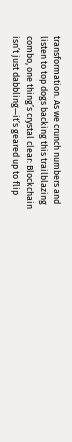transformation. As we crunch numbers and listen to top dogs backing this trailblazing combo, one thing’s crystal clear: Blockchain isn’t just dabbling—it’s geared up to flip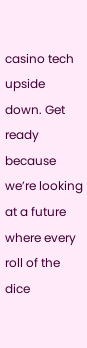casino tech upside down. Get ready because we’re looking at a future where every roll of the dice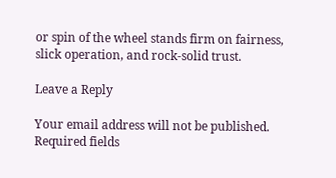or spin of the wheel stands firm on fairness, slick operation, and rock-solid trust.

Leave a Reply

Your email address will not be published. Required fields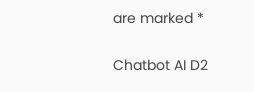are marked *

Chatbot AI D2